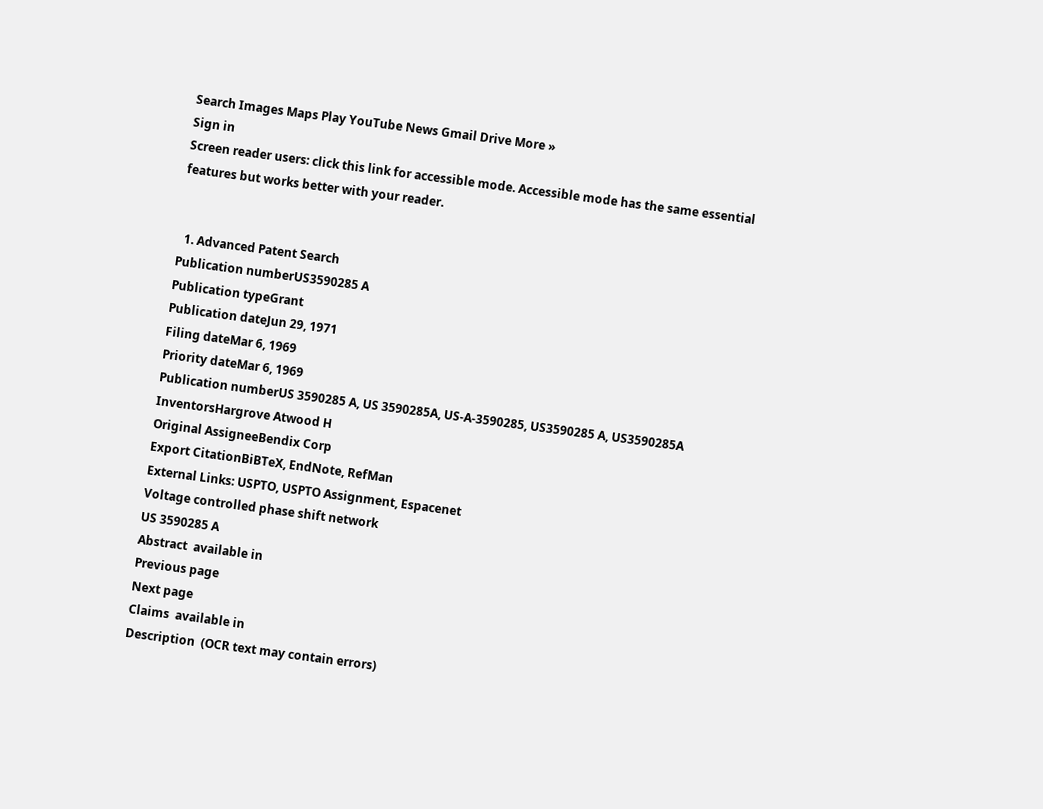Search Images Maps Play YouTube News Gmail Drive More »
Sign in
Screen reader users: click this link for accessible mode. Accessible mode has the same essential features but works better with your reader.


  1. Advanced Patent Search
Publication numberUS3590285 A
Publication typeGrant
Publication dateJun 29, 1971
Filing dateMar 6, 1969
Priority dateMar 6, 1969
Publication numberUS 3590285 A, US 3590285A, US-A-3590285, US3590285 A, US3590285A
InventorsHargrove Atwood H
Original AssigneeBendix Corp
Export CitationBiBTeX, EndNote, RefMan
External Links: USPTO, USPTO Assignment, Espacenet
Voltage controlled phase shift network
US 3590285 A
Abstract  available in
Previous page
Next page
Claims  available in
Description  (OCR text may contain errors)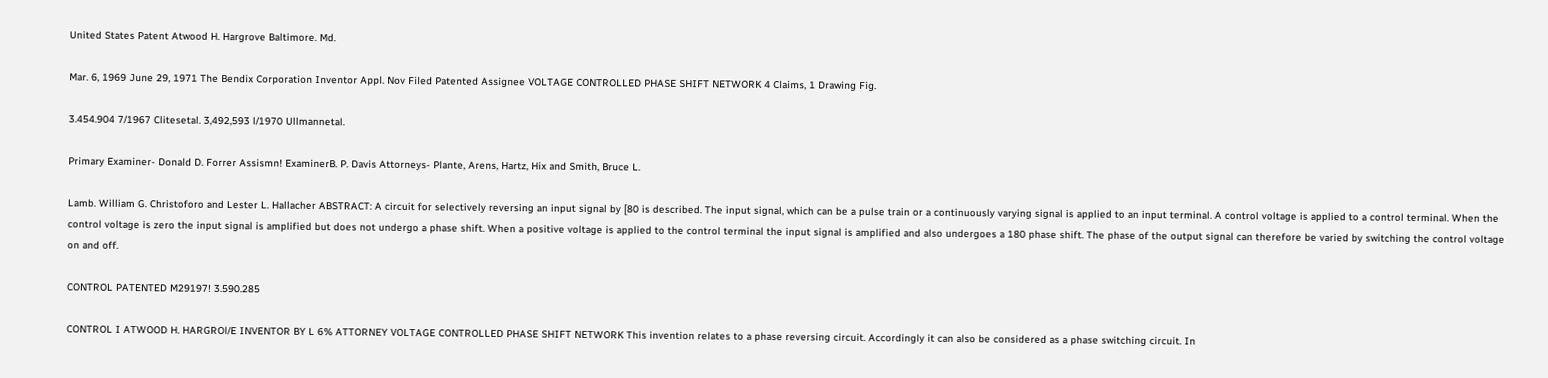United States Patent Atwood H. Hargrove Baltimore. Md.

Mar. 6, 1969 June 29, 1971 The Bendix Corporation Inventor Appl. Nov Filed Patented Assignee VOLTAGE CONTROLLED PHASE SHIFT NETWORK 4 Claims, 1 Drawing Fig.

3.454.904 7/1967 Clitesetal. 3,492,593 l/1970 Ullmannetal.

Primary Examiner- Donald D. Forrer Assismn! ExaminerB. P. Davis Attorneys- Plante, Arens, Hartz, Hix and Smith, Bruce L.

Lamb. William G. Christoforo and Lester L. Hallacher ABSTRACT: A circuit for selectively reversing an input signal by [80 is described. The input signal, which can be a pulse train or a continuously varying signal is applied to an input terminal. A control voltage is applied to a control terminal. When the control voltage is zero the input signal is amplified but does not undergo a phase shift. When a positive voltage is applied to the control terminal the input signal is amplified and also undergoes a 180 phase shift. The phase of the output signal can therefore be varied by switching the control voltage on and off.

CONTROL PATENTED M29197! 3.590.285

CONTROL I ATWOOD H. HARGROl/E INVENTOR BY L 6% ATTORNEY VOLTAGE CONTROLLED PHASE SHIFT NETWORK This invention relates to a phase reversing circuit. Accordingly it can also be considered as a phase switching circuit. In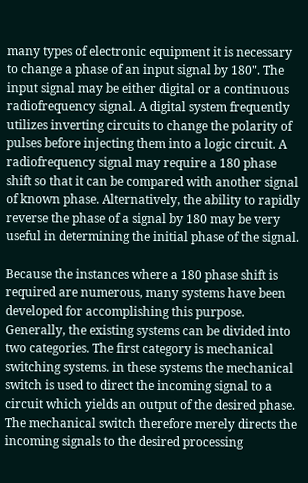many types of electronic equipment it is necessary to change a phase of an input signal by 180". The input signal may be either digital or a continuous radiofrequency signal. A digital system frequently utilizes inverting circuits to change the polarity of pulses before injecting them into a logic circuit. A radiofrequency signal may require a 180 phase shift so that it can be compared with another signal of known phase. Alternatively, the ability to rapidly reverse the phase of a signal by 180 may be very useful in determining the initial phase of the signal.

Because the instances where a 180 phase shift is required are numerous, many systems have been developed for accomplishing this purpose. Generally, the existing systems can be divided into two categories. The first category is mechanical switching systems. in these systems the mechanical switch is used to direct the incoming signal to a circuit which yields an output of the desired phase. The mechanical switch therefore merely directs the incoming signals to the desired processing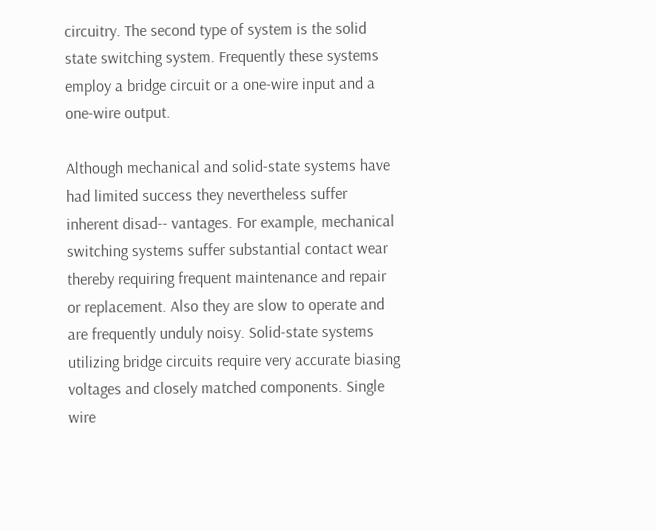circuitry. The second type of system is the solid state switching system. Frequently these systems employ a bridge circuit or a one-wire input and a one-wire output.

Although mechanical and solid-state systems have had limited success they nevertheless suffer inherent disad-- vantages. For example, mechanical switching systems suffer substantial contact wear thereby requiring frequent maintenance and repair or replacement. Also they are slow to operate and are frequently unduly noisy. Solid-state systems utilizing bridge circuits require very accurate biasing voltages and closely matched components. Single wire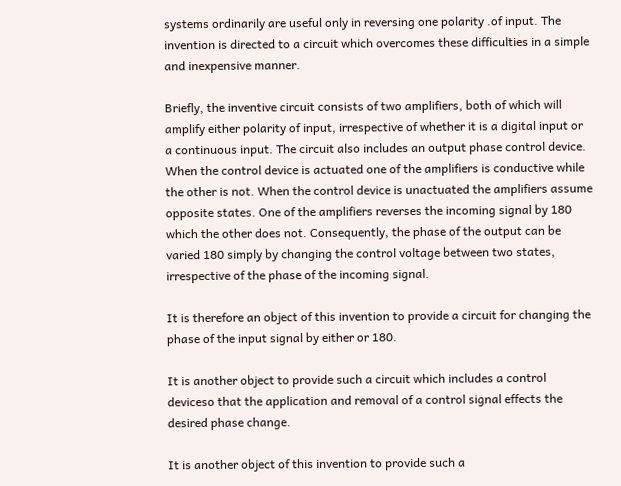systems ordinarily are useful only in reversing one polarity .of input. The invention is directed to a circuit which overcomes these difficulties in a simple and inexpensive manner.

Briefly, the inventive circuit consists of two amplifiers, both of which will amplify either polarity of input, irrespective of whether it is a digital input or a continuous input. The circuit also includes an output phase control device. When the control device is actuated one of the amplifiers is conductive while the other is not. When the control device is unactuated the amplifiers assume opposite states. One of the amplifiers reverses the incoming signal by 180 which the other does not. Consequently, the phase of the output can be varied 180 simply by changing the control voltage between two states, irrespective of the phase of the incoming signal.

It is therefore an object of this invention to provide a circuit for changing the phase of the input signal by either or 180.

It is another object to provide such a circuit which includes a control deviceso that the application and removal of a control signal effects the desired phase change.

It is another object of this invention to provide such a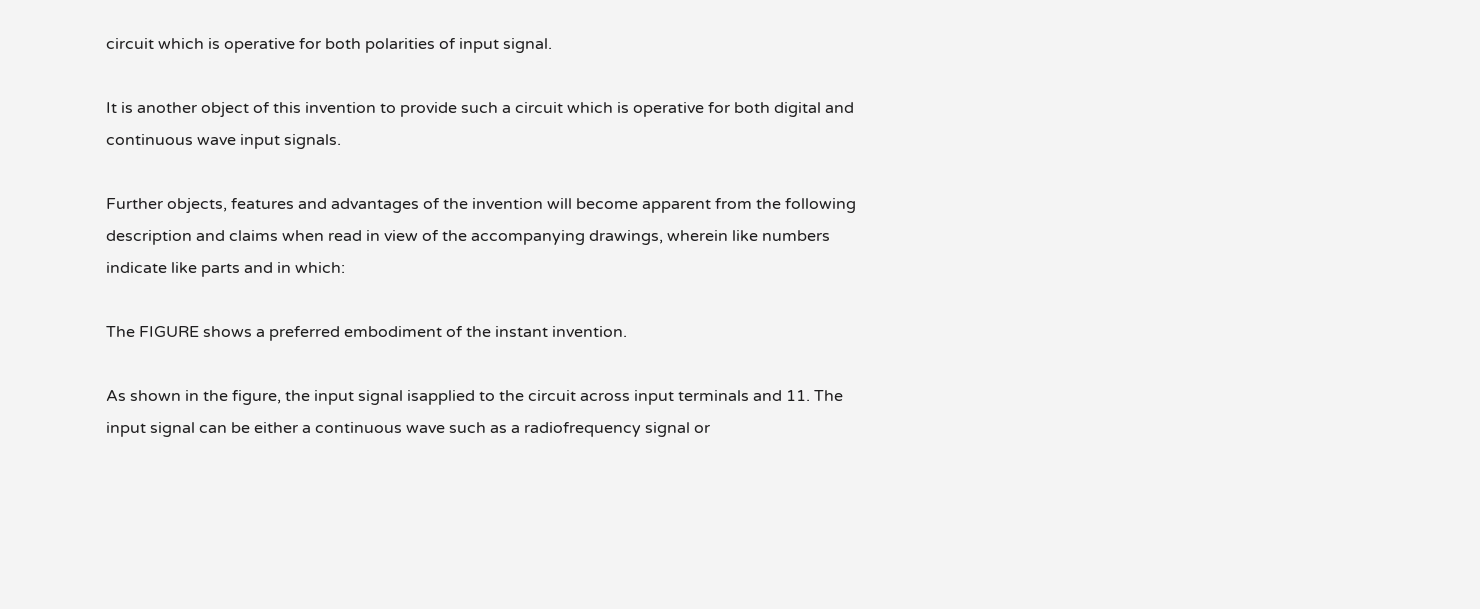circuit which is operative for both polarities of input signal.

It is another object of this invention to provide such a circuit which is operative for both digital and continuous wave input signals.

Further objects, features and advantages of the invention will become apparent from the following description and claims when read in view of the accompanying drawings, wherein like numbers indicate like parts and in which:

The FIGURE shows a preferred embodiment of the instant invention.

As shown in the figure, the input signal isapplied to the circuit across input terminals and 11. The input signal can be either a continuous wave such as a radiofrequency signal or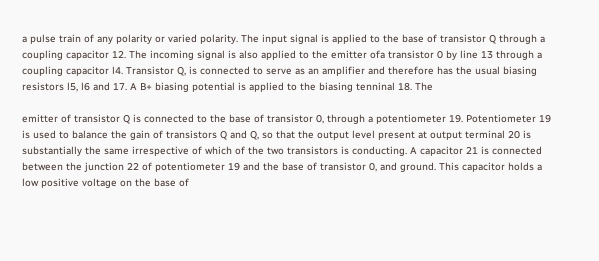a pulse train of any polarity or varied polarity. The input signal is applied to the base of transistor Q through a coupling capacitor 12. The incoming signal is also applied to the emitter ofa transistor 0 by line 13 through a coupling capacitor l4. Transistor Q, is connected to serve as an amplifier and therefore has the usual biasing resistors l5, l6 and 17. A B+ biasing potential is applied to the biasing tenninal 18. The

emitter of transistor Q is connected to the base of transistor 0, through a potentiometer 19. Potentiometer 19 is used to balance the gain of transistors Q and Q, so that the output level present at output terminal 20 is substantially the same irrespective of which of the two transistors is conducting. A capacitor 21 is connected between the junction 22 of potentiometer 19 and the base of transistor 0, and ground. This capacitor holds a low positive voltage on the base of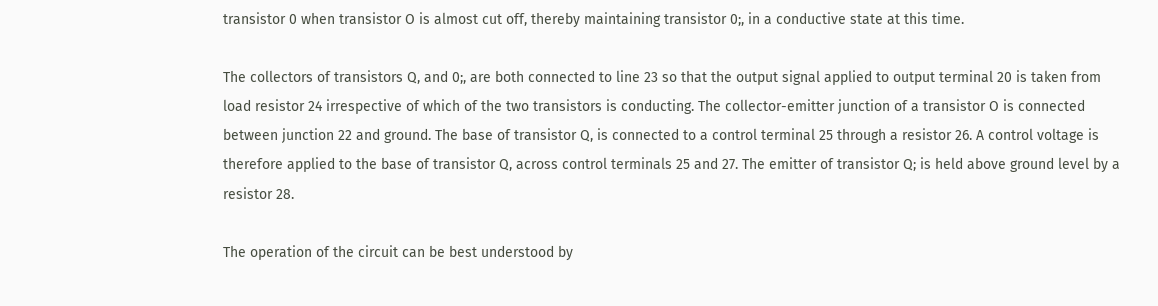transistor 0 when transistor O is almost cut off, thereby maintaining transistor 0;, in a conductive state at this time.

The collectors of transistors Q, and 0;, are both connected to line 23 so that the output signal applied to output terminal 20 is taken from load resistor 24 irrespective of which of the two transistors is conducting. The collector-emitter junction of a transistor O is connected between junction 22 and ground. The base of transistor Q, is connected to a control terminal 25 through a resistor 26. A control voltage is therefore applied to the base of transistor Q, across control terminals 25 and 27. The emitter of transistor Q; is held above ground level by a resistor 28.

The operation of the circuit can be best understood by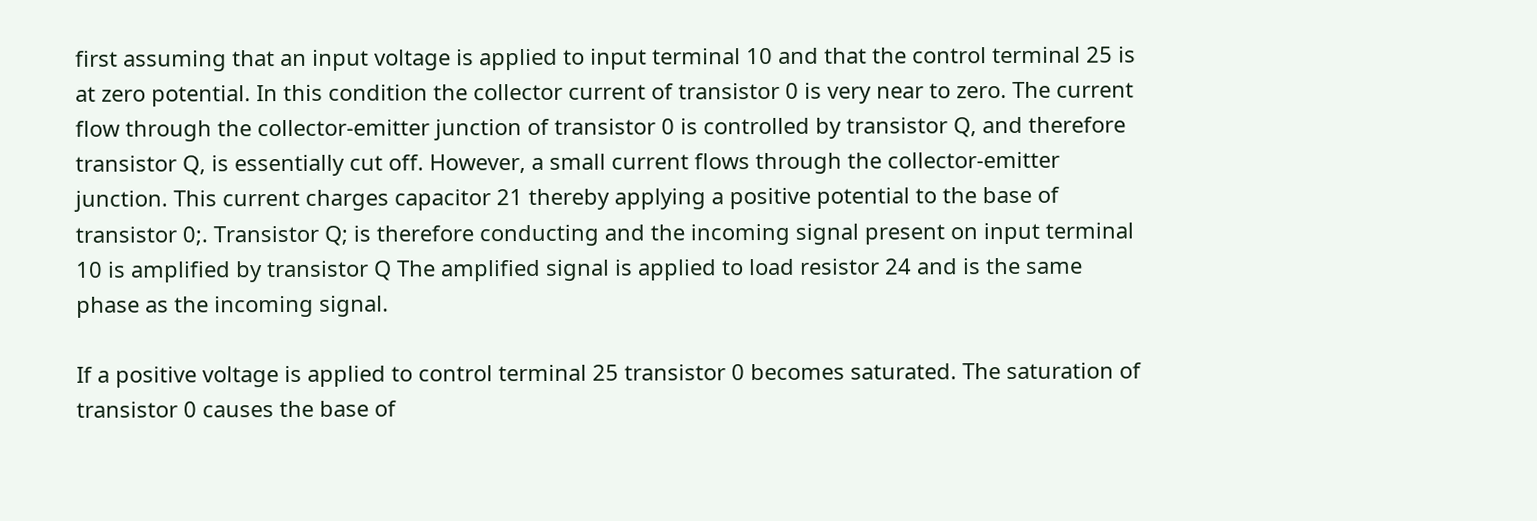first assuming that an input voltage is applied to input terminal 10 and that the control terminal 25 is at zero potential. In this condition the collector current of transistor 0 is very near to zero. The current flow through the collector-emitter junction of transistor 0 is controlled by transistor Q, and therefore transistor Q, is essentially cut off. However, a small current flows through the collector-emitter junction. This current charges capacitor 21 thereby applying a positive potential to the base of transistor 0;. Transistor Q; is therefore conducting and the incoming signal present on input terminal 10 is amplified by transistor Q The amplified signal is applied to load resistor 24 and is the same phase as the incoming signal.

If a positive voltage is applied to control terminal 25 transistor 0 becomes saturated. The saturation of transistor 0 causes the base of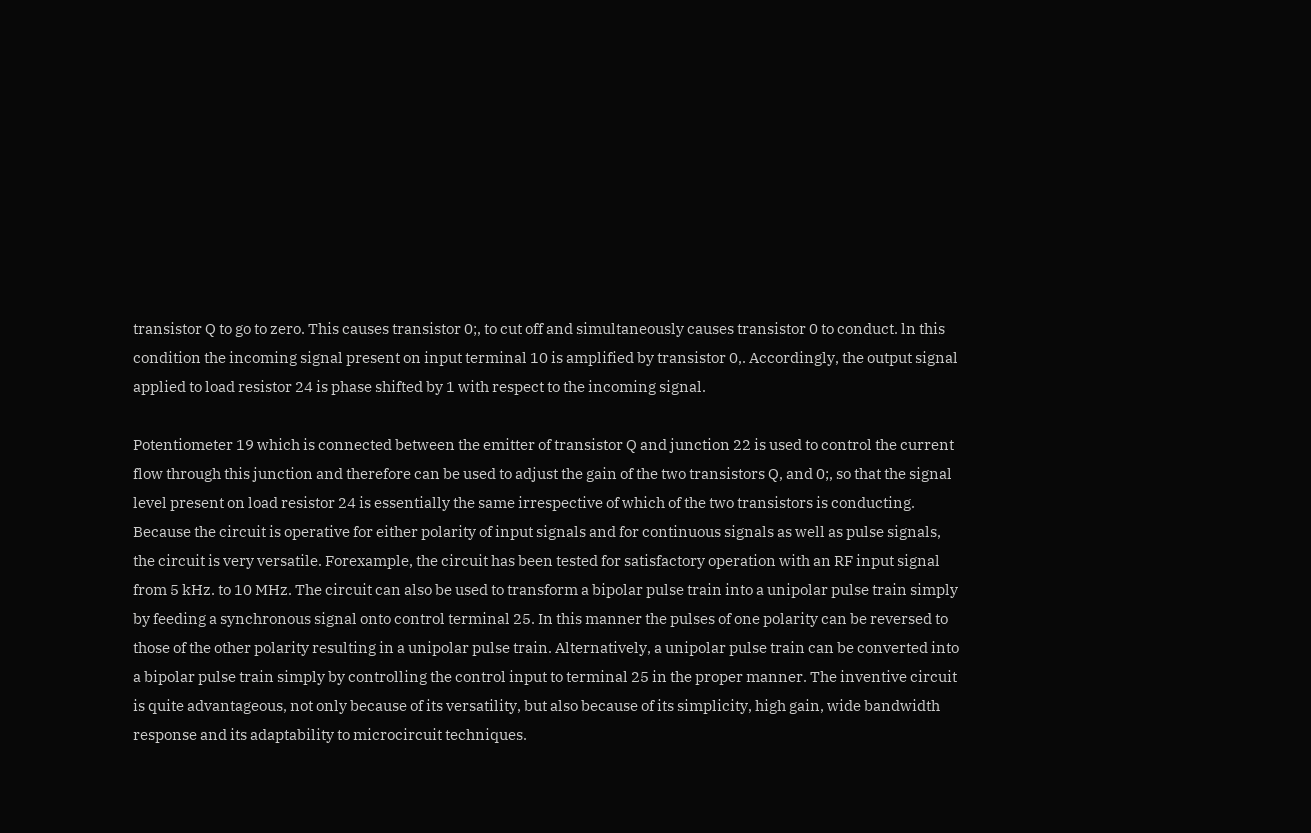transistor Q to go to zero. This causes transistor 0;, to cut off and simultaneously causes transistor 0 to conduct. ln this condition the incoming signal present on input terminal 10 is amplified by transistor 0,. Accordingly, the output signal applied to load resistor 24 is phase shifted by 1 with respect to the incoming signal.

Potentiometer 19 which is connected between the emitter of transistor Q and junction 22 is used to control the current flow through this junction and therefore can be used to adjust the gain of the two transistors Q, and 0;, so that the signal level present on load resistor 24 is essentially the same irrespective of which of the two transistors is conducting. Because the circuit is operative for either polarity of input signals and for continuous signals as well as pulse signals, the circuit is very versatile. Forexample, the circuit has been tested for satisfactory operation with an RF input signal from 5 kHz. to 10 MHz. The circuit can also be used to transform a bipolar pulse train into a unipolar pulse train simply by feeding a synchronous signal onto control terminal 25. In this manner the pulses of one polarity can be reversed to those of the other polarity resulting in a unipolar pulse train. Alternatively, a unipolar pulse train can be converted into a bipolar pulse train simply by controlling the control input to terminal 25 in the proper manner. The inventive circuit is quite advantageous, not only because of its versatility, but also because of its simplicity, high gain, wide bandwidth response and its adaptability to microcircuit techniques.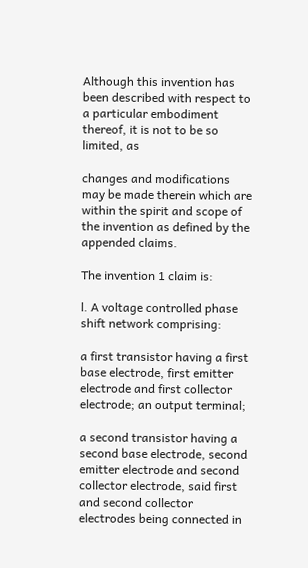Although this invention has been described with respect to a particular embodiment thereof, it is not to be so limited, as

changes and modifications may be made therein which are within the spirit and scope of the invention as defined by the appended claims.

The invention 1 claim is:

l. A voltage controlled phase shift network comprising:

a first transistor having a first base electrode, first emitter electrode and first collector electrode; an output terminal;

a second transistor having a second base electrode, second emitter electrode and second collector electrode, said first and second collector electrodes being connected in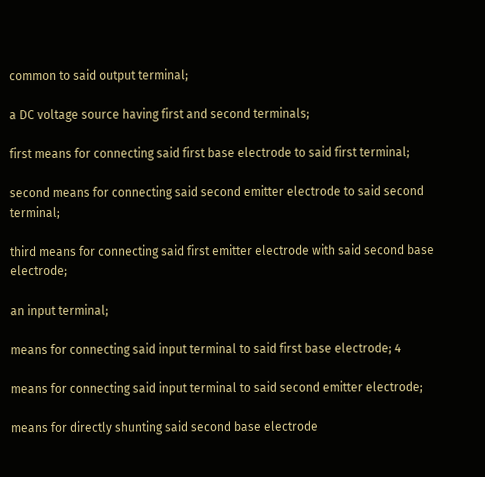common to said output terminal;

a DC voltage source having first and second terminals;

first means for connecting said first base electrode to said first terminal;

second means for connecting said second emitter electrode to said second terminal;

third means for connecting said first emitter electrode with said second base electrode;

an input terminal;

means for connecting said input terminal to said first base electrode; 4

means for connecting said input terminal to said second emitter electrode;

means for directly shunting said second base electrode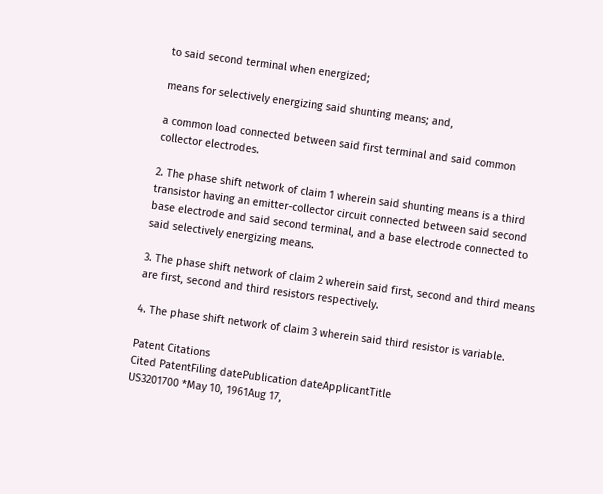to said second terminal when energized;

means for selectively energizing said shunting means; and,

a common load connected between said first terminal and said common collector electrodes.

2. The phase shift network of claim 1 wherein said shunting means is a third transistor having an emitter-collector circuit connected between said second base electrode and said second terminal, and a base electrode connected to said selectively energizing means.

3. The phase shift network of claim 2 wherein said first, second and third means are first, second and third resistors respectively.

4. The phase shift network of claim 3 wherein said third resistor is variable.

Patent Citations
Cited PatentFiling datePublication dateApplicantTitle
US3201700 *May 10, 1961Aug 17,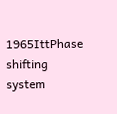1965IttPhase shifting system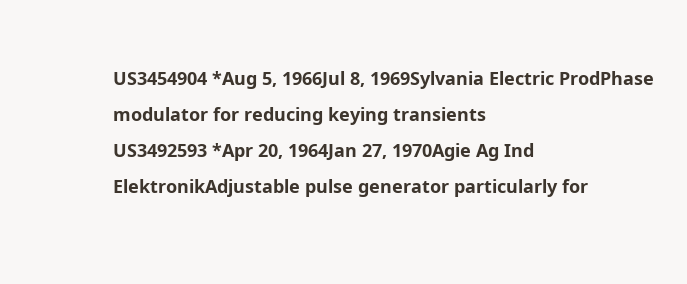US3454904 *Aug 5, 1966Jul 8, 1969Sylvania Electric ProdPhase modulator for reducing keying transients
US3492593 *Apr 20, 1964Jan 27, 1970Agie Ag Ind ElektronikAdjustable pulse generator particularly for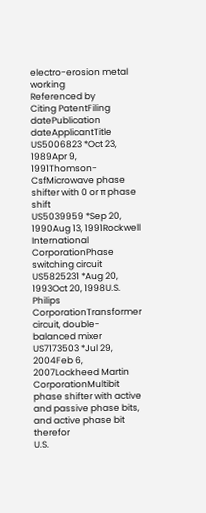electro-erosion metal working
Referenced by
Citing PatentFiling datePublication dateApplicantTitle
US5006823 *Oct 23, 1989Apr 9, 1991Thomson-CsfMicrowave phase shifter with 0 or π phase shift
US5039959 *Sep 20, 1990Aug 13, 1991Rockwell International CorporationPhase switching circuit
US5825231 *Aug 20, 1993Oct 20, 1998U.S. Philips CorporationTransformer circuit, double-balanced mixer
US7173503 *Jul 29, 2004Feb 6, 2007Lockheed Martin CorporationMultibit phase shifter with active and passive phase bits, and active phase bit therefor
U.S.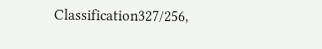Classification327/256,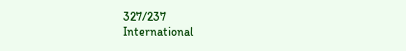327/237
International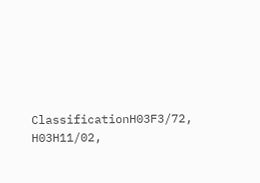ClassificationH03F3/72, H03H11/02,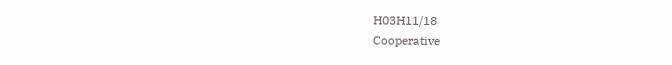H03H11/18
Cooperative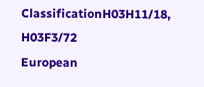ClassificationH03H11/18, H03F3/72
European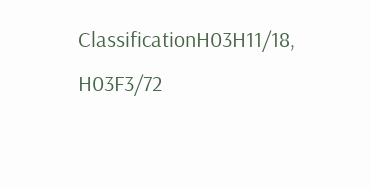ClassificationH03H11/18, H03F3/72